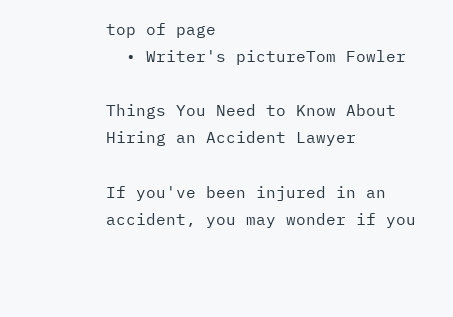top of page
  • Writer's pictureTom Fowler

Things You Need to Know About Hiring an Accident Lawyer

If you've been injured in an accident, you may wonder if you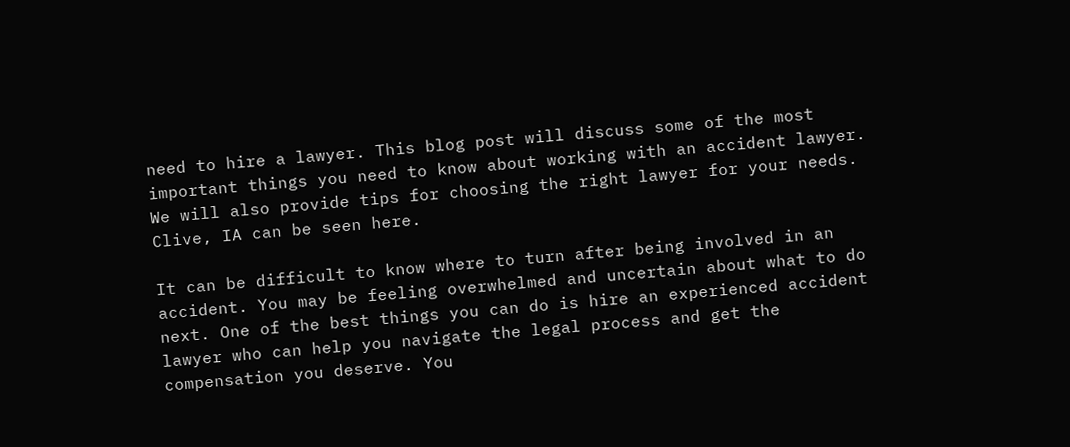need to hire a lawyer. This blog post will discuss some of the most important things you need to know about working with an accident lawyer. We will also provide tips for choosing the right lawyer for your needs. Clive, IA can be seen here.

It can be difficult to know where to turn after being involved in an accident. You may be feeling overwhelmed and uncertain about what to do next. One of the best things you can do is hire an experienced accident lawyer who can help you navigate the legal process and get the compensation you deserve. You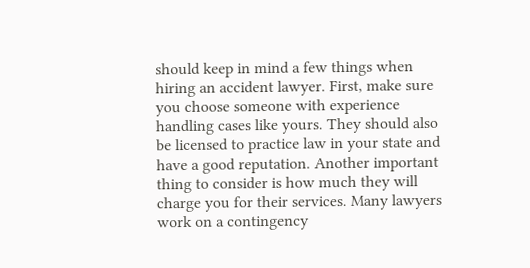should keep in mind a few things when hiring an accident lawyer. First, make sure you choose someone with experience handling cases like yours. They should also be licensed to practice law in your state and have a good reputation. Another important thing to consider is how much they will charge you for their services. Many lawyers work on a contingency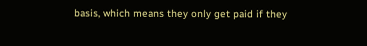basis, which means they only get paid if they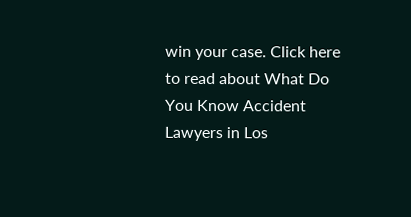win your case. Click here to read about What Do You Know Accident Lawyers in Los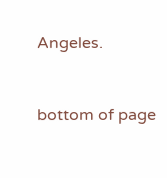Angeles.


bottom of page